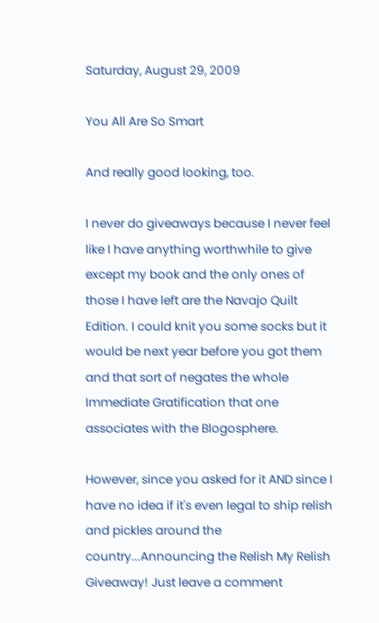Saturday, August 29, 2009

You All Are So Smart

And really good looking, too.

I never do giveaways because I never feel like I have anything worthwhile to give except my book and the only ones of those I have left are the Navajo Quilt Edition. I could knit you some socks but it would be next year before you got them and that sort of negates the whole Immediate Gratification that one associates with the Blogosphere.

However, since you asked for it AND since I have no idea if it's even legal to ship relish and pickles around the country...Announcing the Relish My Relish Giveaway! Just leave a comment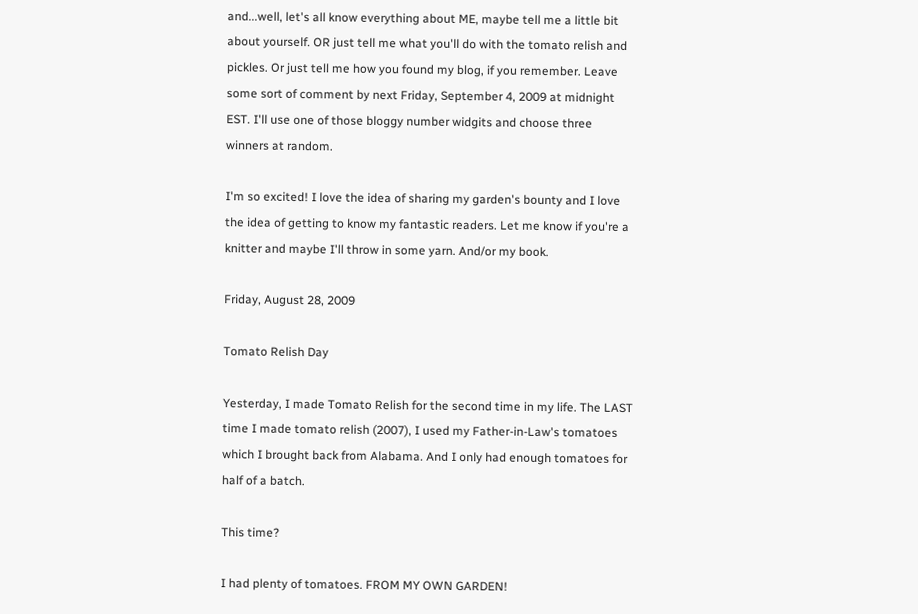and...well, let's all know everything about ME, maybe tell me a little bit about yourself. OR just tell me what you'll do with the tomato relish and pickles. Or just tell me how you found my blog, if you remember. Leave some sort of comment by next Friday, September 4, 2009 at midnight EST. I'll use one of those bloggy number widgits and choose three winners at random.

I'm so excited! I love the idea of sharing my garden's bounty and I love the idea of getting to know my fantastic readers. Let me know if you're a knitter and maybe I'll throw in some yarn. And/or my book.

Friday, August 28, 2009

Tomato Relish Day

Yesterday, I made Tomato Relish for the second time in my life. The LAST time I made tomato relish (2007), I used my Father-in-Law's tomatoes which I brought back from Alabama. And I only had enough tomatoes for half of a batch.

This time?

I had plenty of tomatoes. FROM MY OWN GARDEN!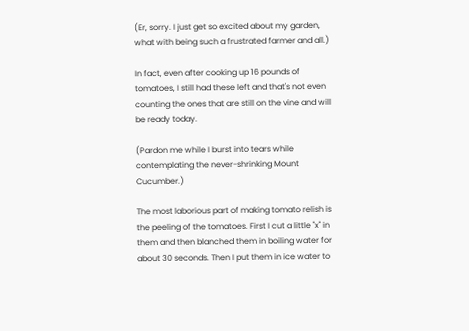(Er, sorry. I just get so excited about my garden, what with being such a frustrated farmer and all.)

In fact, even after cooking up 16 pounds of tomatoes, I still had these left and that's not even counting the ones that are still on the vine and will be ready today.

(Pardon me while I burst into tears while contemplating the never-shrinking Mount Cucumber.)

The most laborious part of making tomato relish is the peeling of the tomatoes. First I cut a little "x" in them and then blanched them in boiling water for about 30 seconds. Then I put them in ice water to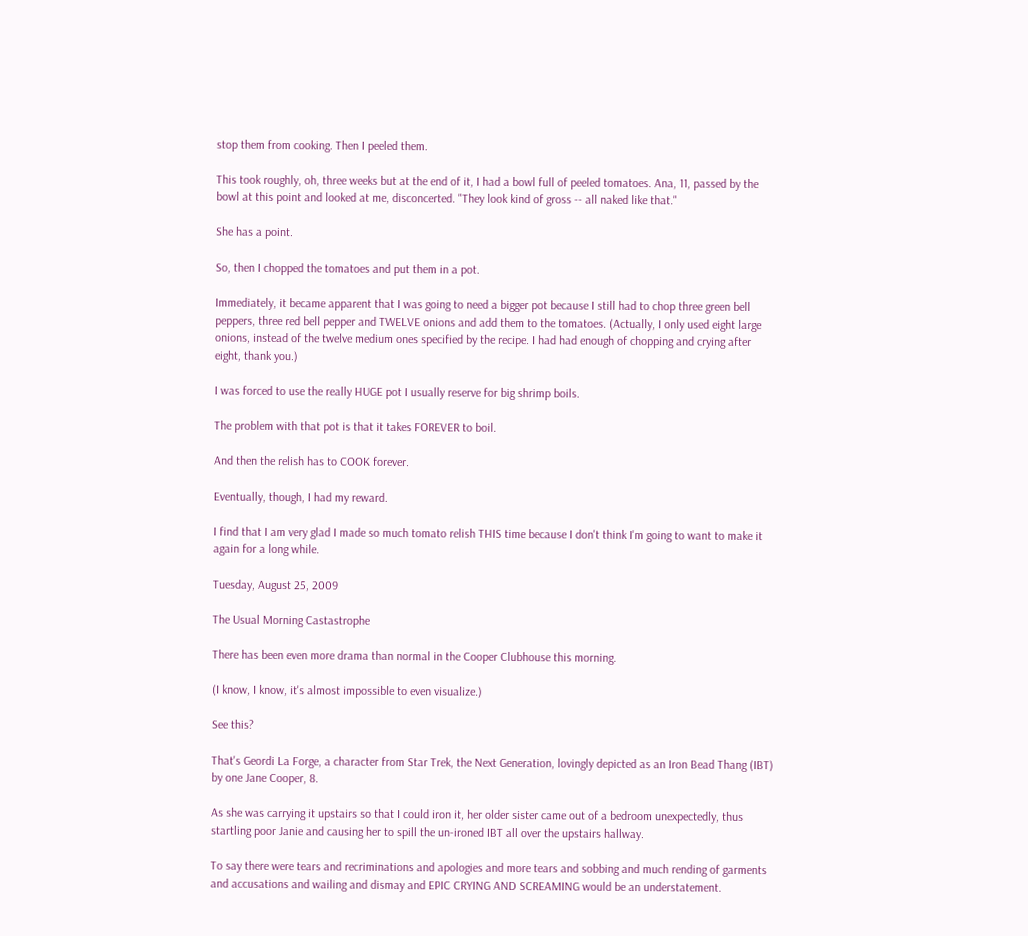stop them from cooking. Then I peeled them.

This took roughly, oh, three weeks but at the end of it, I had a bowl full of peeled tomatoes. Ana, 11, passed by the bowl at this point and looked at me, disconcerted. "They look kind of gross -- all naked like that."

She has a point.

So, then I chopped the tomatoes and put them in a pot.

Immediately, it became apparent that I was going to need a bigger pot because I still had to chop three green bell peppers, three red bell pepper and TWELVE onions and add them to the tomatoes. (Actually, I only used eight large onions, instead of the twelve medium ones specified by the recipe. I had had enough of chopping and crying after eight, thank you.)

I was forced to use the really HUGE pot I usually reserve for big shrimp boils.

The problem with that pot is that it takes FOREVER to boil.

And then the relish has to COOK forever.

Eventually, though, I had my reward.

I find that I am very glad I made so much tomato relish THIS time because I don't think I'm going to want to make it again for a long while.

Tuesday, August 25, 2009

The Usual Morning Castastrophe

There has been even more drama than normal in the Cooper Clubhouse this morning.

(I know, I know, it's almost impossible to even visualize.)

See this?

That's Geordi La Forge, a character from Star Trek, the Next Generation, lovingly depicted as an Iron Bead Thang (IBT) by one Jane Cooper, 8.

As she was carrying it upstairs so that I could iron it, her older sister came out of a bedroom unexpectedly, thus startling poor Janie and causing her to spill the un-ironed IBT all over the upstairs hallway.

To say there were tears and recriminations and apologies and more tears and sobbing and much rending of garments and accusations and wailing and dismay and EPIC CRYING AND SCREAMING would be an understatement.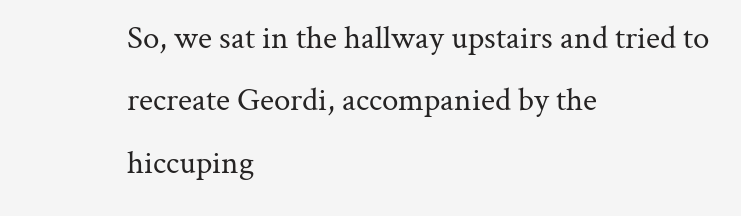So, we sat in the hallway upstairs and tried to recreate Geordi, accompanied by the hiccuping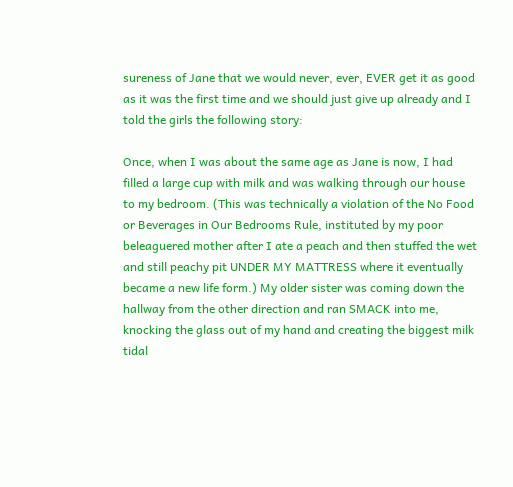sureness of Jane that we would never, ever, EVER get it as good as it was the first time and we should just give up already and I told the girls the following story:

Once, when I was about the same age as Jane is now, I had filled a large cup with milk and was walking through our house to my bedroom. (This was technically a violation of the No Food or Beverages in Our Bedrooms Rule, instituted by my poor beleaguered mother after I ate a peach and then stuffed the wet and still peachy pit UNDER MY MATTRESS where it eventually became a new life form.) My older sister was coming down the hallway from the other direction and ran SMACK into me, knocking the glass out of my hand and creating the biggest milk tidal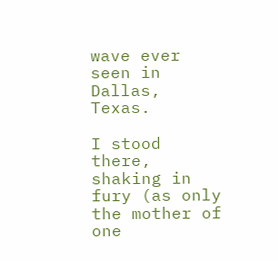wave ever seen in Dallas, Texas.

I stood there, shaking in fury (as only the mother of one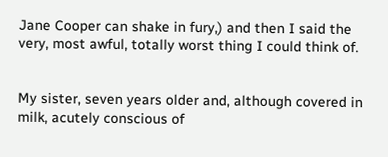Jane Cooper can shake in fury,) and then I said the very, most awful, totally worst thing I could think of.


My sister, seven years older and, although covered in milk, acutely conscious of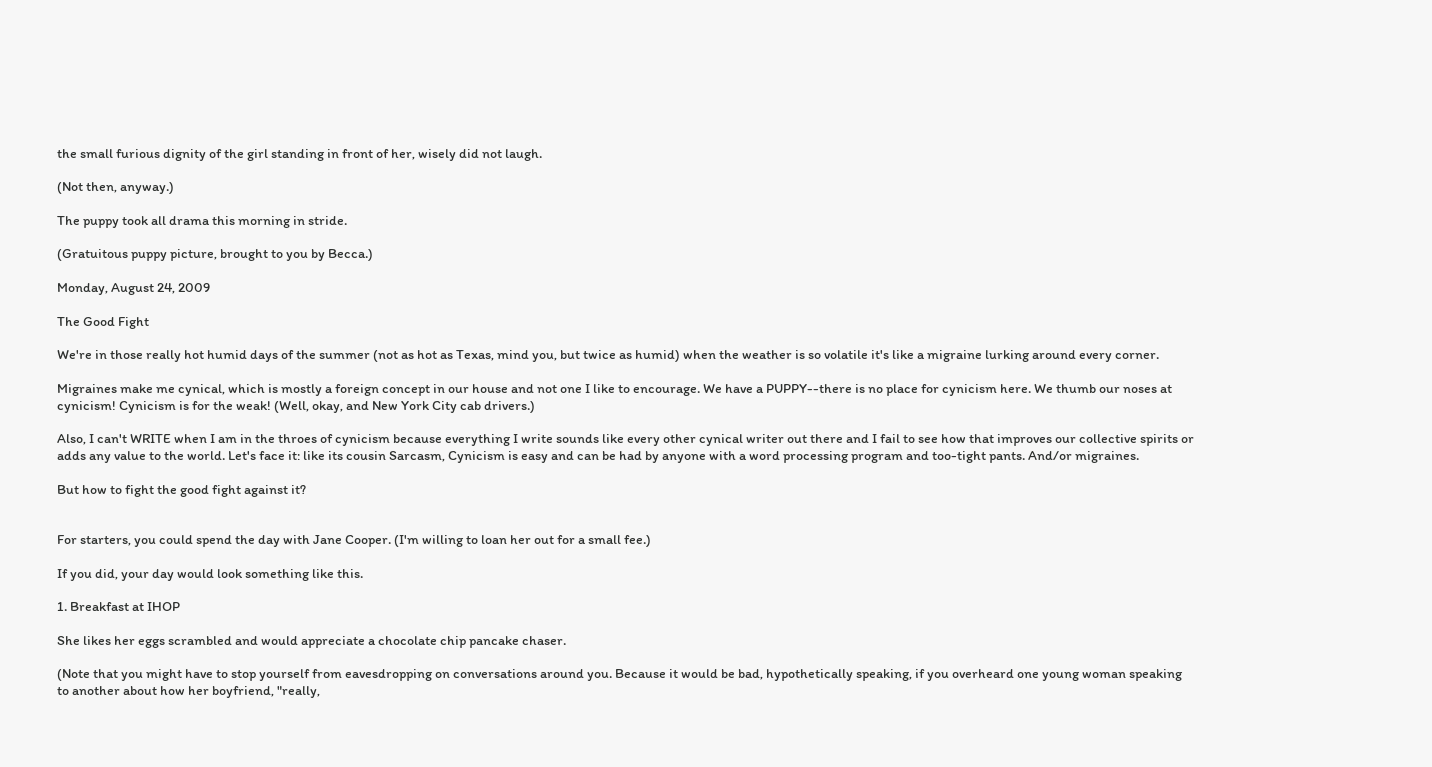the small furious dignity of the girl standing in front of her, wisely did not laugh.

(Not then, anyway.)

The puppy took all drama this morning in stride.

(Gratuitous puppy picture, brought to you by Becca.)

Monday, August 24, 2009

The Good Fight

We're in those really hot humid days of the summer (not as hot as Texas, mind you, but twice as humid) when the weather is so volatile it's like a migraine lurking around every corner.

Migraines make me cynical, which is mostly a foreign concept in our house and not one I like to encourage. We have a PUPPY--there is no place for cynicism here. We thumb our noses at cynicism! Cynicism is for the weak! (Well, okay, and New York City cab drivers.)

Also, I can't WRITE when I am in the throes of cynicism because everything I write sounds like every other cynical writer out there and I fail to see how that improves our collective spirits or adds any value to the world. Let's face it: like its cousin Sarcasm, Cynicism is easy and can be had by anyone with a word processing program and too-tight pants. And/or migraines.

But how to fight the good fight against it?


For starters, you could spend the day with Jane Cooper. (I'm willing to loan her out for a small fee.)

If you did, your day would look something like this.

1. Breakfast at IHOP

She likes her eggs scrambled and would appreciate a chocolate chip pancake chaser.

(Note that you might have to stop yourself from eavesdropping on conversations around you. Because it would be bad, hypothetically speaking, if you overheard one young woman speaking to another about how her boyfriend, "really,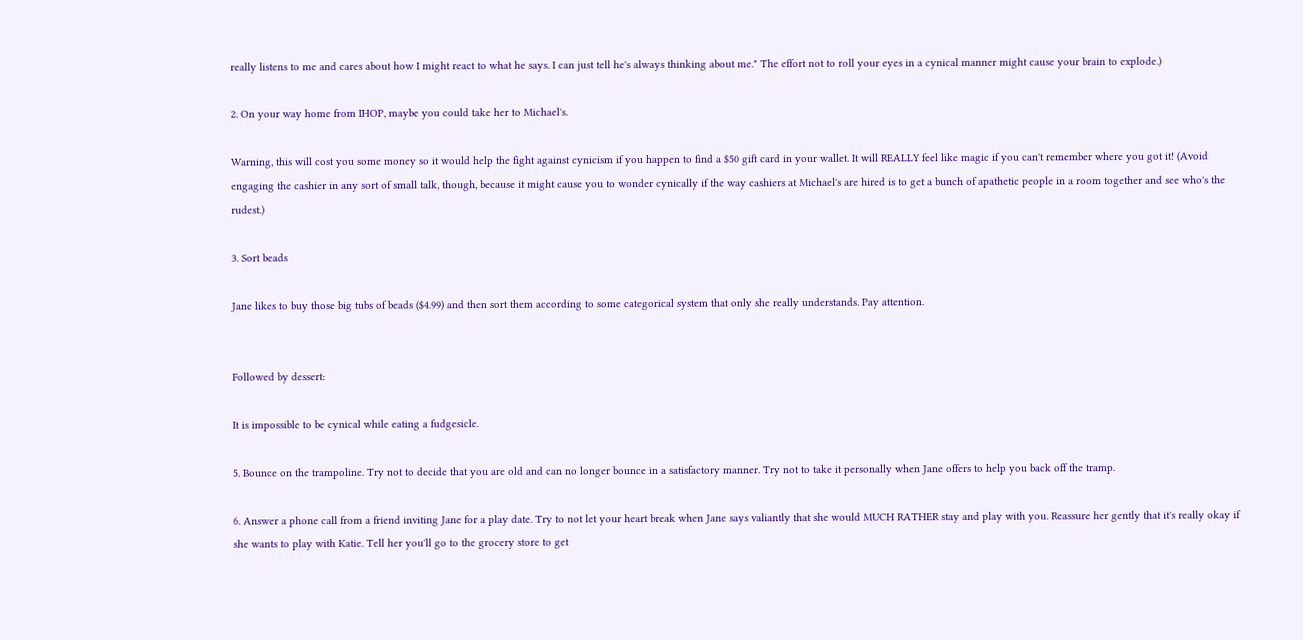really listens to me and cares about how I might react to what he says. I can just tell he's always thinking about me." The effort not to roll your eyes in a cynical manner might cause your brain to explode.)

2. On your way home from IHOP, maybe you could take her to Michael's.

Warning, this will cost you some money so it would help the fight against cynicism if you happen to find a $50 gift card in your wallet. It will REALLY feel like magic if you can't remember where you got it! (Avoid engaging the cashier in any sort of small talk, though, because it might cause you to wonder cynically if the way cashiers at Michael's are hired is to get a bunch of apathetic people in a room together and see who's the rudest.)

3. Sort beads

Jane likes to buy those big tubs of beads ($4.99) and then sort them according to some categorical system that only she really understands. Pay attention.


Followed by dessert:

It is impossible to be cynical while eating a fudgesicle.

5. Bounce on the trampoline. Try not to decide that you are old and can no longer bounce in a satisfactory manner. Try not to take it personally when Jane offers to help you back off the tramp.

6. Answer a phone call from a friend inviting Jane for a play date. Try to not let your heart break when Jane says valiantly that she would MUCH RATHER stay and play with you. Reassure her gently that it's really okay if she wants to play with Katie. Tell her you'll go to the grocery store to get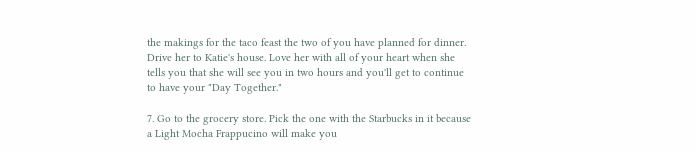the makings for the taco feast the two of you have planned for dinner. Drive her to Katie's house. Love her with all of your heart when she tells you that she will see you in two hours and you'll get to continue to have your "Day Together."

7. Go to the grocery store. Pick the one with the Starbucks in it because a Light Mocha Frappucino will make you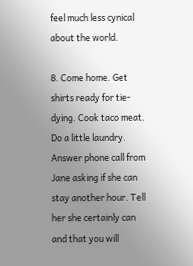feel much less cynical about the world.

8. Come home. Get shirts ready for tie-dying. Cook taco meat. Do a little laundry. Answer phone call from Jane asking if she can stay another hour. Tell her she certainly can and that you will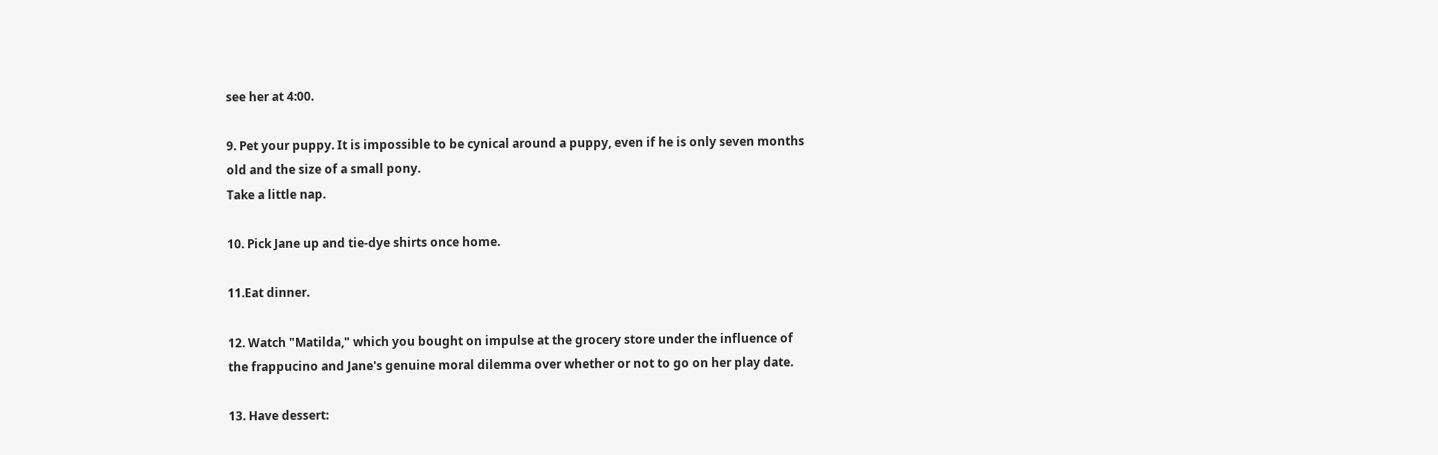see her at 4:00.

9. Pet your puppy. It is impossible to be cynical around a puppy, even if he is only seven months old and the size of a small pony.
Take a little nap.

10. Pick Jane up and tie-dye shirts once home.

11.Eat dinner.

12. Watch "Matilda," which you bought on impulse at the grocery store under the influence of the frappucino and Jane's genuine moral dilemma over whether or not to go on her play date.

13. Have dessert: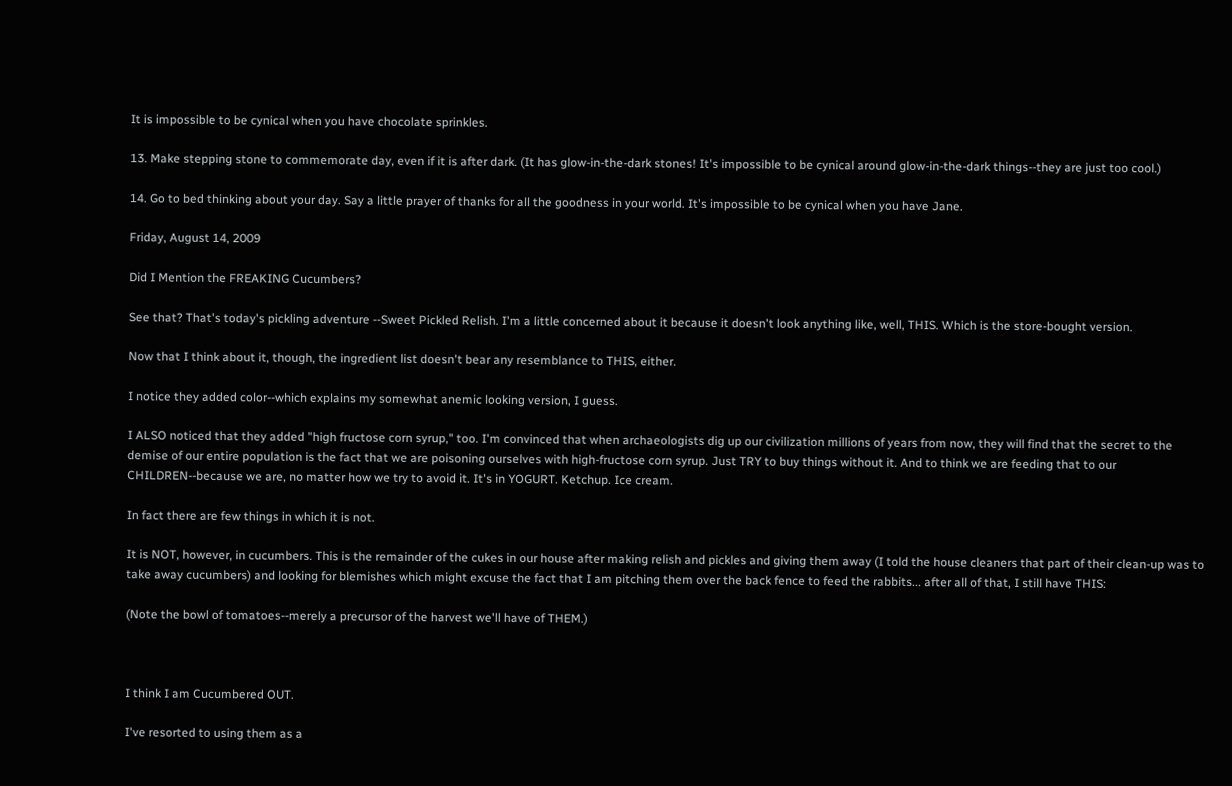It is impossible to be cynical when you have chocolate sprinkles.

13. Make stepping stone to commemorate day, even if it is after dark. (It has glow-in-the-dark stones! It's impossible to be cynical around glow-in-the-dark things--they are just too cool.)

14. Go to bed thinking about your day. Say a little prayer of thanks for all the goodness in your world. It's impossible to be cynical when you have Jane.

Friday, August 14, 2009

Did I Mention the FREAKING Cucumbers?

See that? That's today's pickling adventure --Sweet Pickled Relish. I'm a little concerned about it because it doesn't look anything like, well, THIS. Which is the store-bought version.

Now that I think about it, though, the ingredient list doesn't bear any resemblance to THIS, either.

I notice they added color--which explains my somewhat anemic looking version, I guess.

I ALSO noticed that they added "high fructose corn syrup," too. I'm convinced that when archaeologists dig up our civilization millions of years from now, they will find that the secret to the demise of our entire population is the fact that we are poisoning ourselves with high-fructose corn syrup. Just TRY to buy things without it. And to think we are feeding that to our CHILDREN--because we are, no matter how we try to avoid it. It's in YOGURT. Ketchup. Ice cream.

In fact there are few things in which it is not.

It is NOT, however, in cucumbers. This is the remainder of the cukes in our house after making relish and pickles and giving them away (I told the house cleaners that part of their clean-up was to take away cucumbers) and looking for blemishes which might excuse the fact that I am pitching them over the back fence to feed the rabbits... after all of that, I still have THIS:

(Note the bowl of tomatoes--merely a precursor of the harvest we'll have of THEM.)



I think I am Cucumbered OUT.

I've resorted to using them as a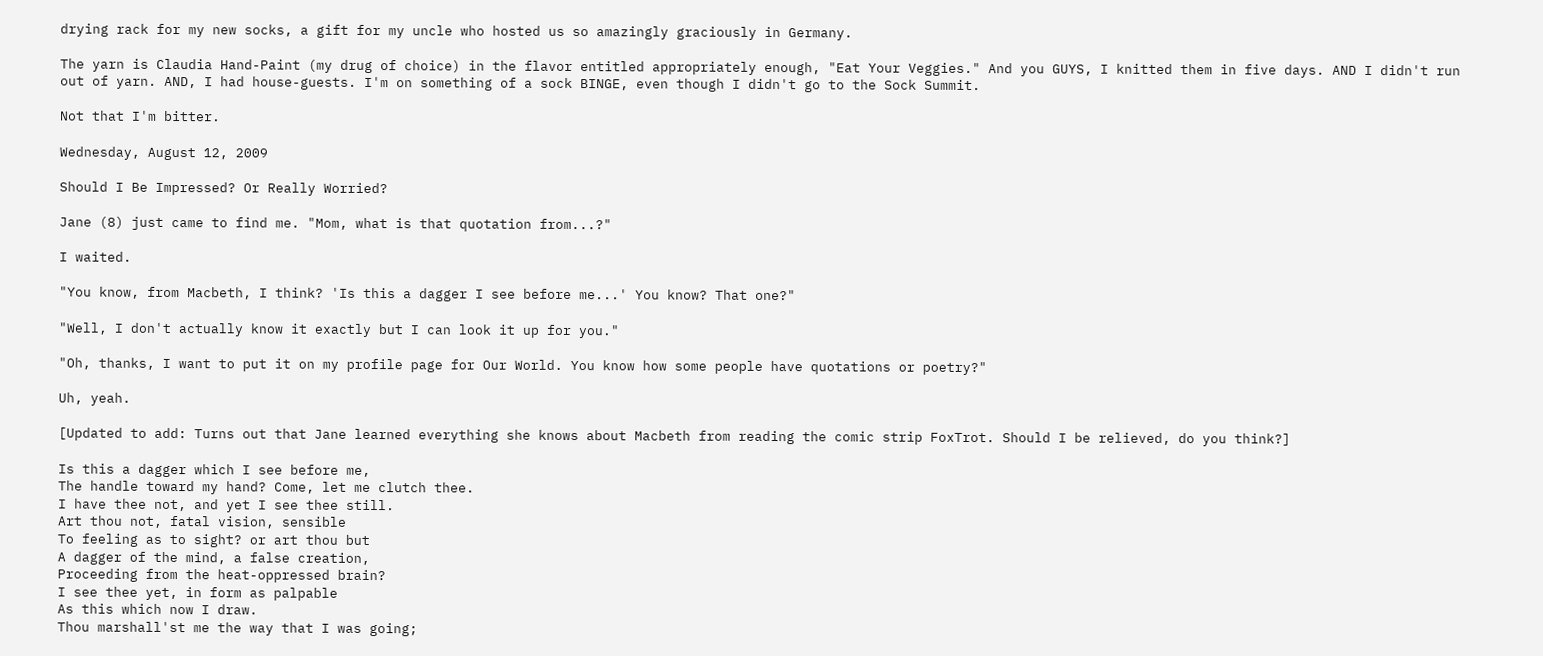drying rack for my new socks, a gift for my uncle who hosted us so amazingly graciously in Germany.

The yarn is Claudia Hand-Paint (my drug of choice) in the flavor entitled appropriately enough, "Eat Your Veggies." And you GUYS, I knitted them in five days. AND I didn't run out of yarn. AND, I had house-guests. I'm on something of a sock BINGE, even though I didn't go to the Sock Summit.

Not that I'm bitter.

Wednesday, August 12, 2009

Should I Be Impressed? Or Really Worried?

Jane (8) just came to find me. "Mom, what is that quotation from...?"

I waited.

"You know, from Macbeth, I think? 'Is this a dagger I see before me...' You know? That one?"

"Well, I don't actually know it exactly but I can look it up for you."

"Oh, thanks, I want to put it on my profile page for Our World. You know how some people have quotations or poetry?"

Uh, yeah.

[Updated to add: Turns out that Jane learned everything she knows about Macbeth from reading the comic strip FoxTrot. Should I be relieved, do you think?]

Is this a dagger which I see before me,
The handle toward my hand? Come, let me clutch thee.
I have thee not, and yet I see thee still.
Art thou not, fatal vision, sensible
To feeling as to sight? or art thou but
A dagger of the mind, a false creation,
Proceeding from the heat-oppressed brain?
I see thee yet, in form as palpable
As this which now I draw.
Thou marshall'st me the way that I was going;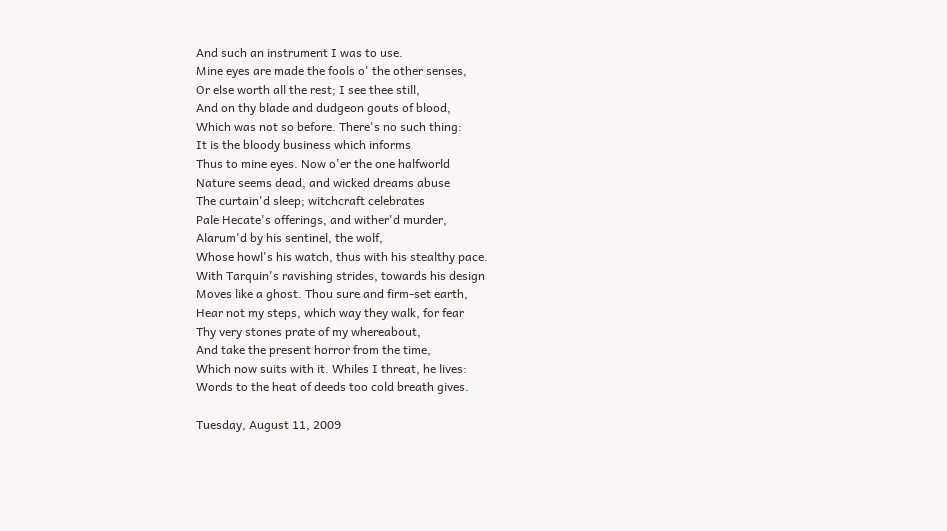And such an instrument I was to use.
Mine eyes are made the fools o' the other senses,
Or else worth all the rest; I see thee still,
And on thy blade and dudgeon gouts of blood,
Which was not so before. There's no such thing:
It is the bloody business which informs
Thus to mine eyes. Now o'er the one halfworld
Nature seems dead, and wicked dreams abuse
The curtain'd sleep; witchcraft celebrates
Pale Hecate's offerings, and wither'd murder,
Alarum'd by his sentinel, the wolf,
Whose howl's his watch, thus with his stealthy pace.
With Tarquin's ravishing strides, towards his design
Moves like a ghost. Thou sure and firm-set earth,
Hear not my steps, which way they walk, for fear
Thy very stones prate of my whereabout,
And take the present horror from the time,
Which now suits with it. Whiles I threat, he lives:
Words to the heat of deeds too cold breath gives.

Tuesday, August 11, 2009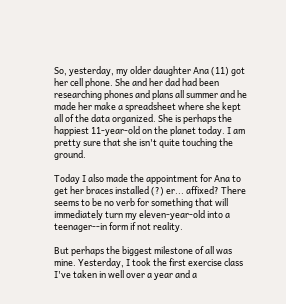So, yesterday, my older daughter Ana (11) got her cell phone. She and her dad had been researching phones and plans all summer and he made her make a spreadsheet where she kept all of the data organized. She is perhaps the happiest 11-year-old on the planet today. I am pretty sure that she isn't quite touching the ground.

Today I also made the appointment for Ana to get her braces installed (?) er... affixed? There seems to be no verb for something that will immediately turn my eleven-year-old into a teenager--in form if not reality.

But perhaps the biggest milestone of all was mine. Yesterday, I took the first exercise class I've taken in well over a year and a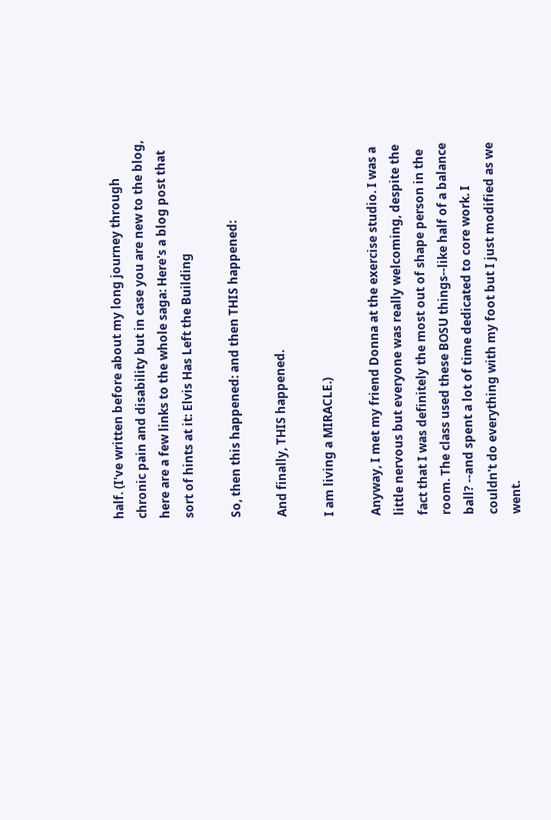half. (I've written before about my long journey through chronic pain and disability but in case you are new to the blog, here are a few links to the whole saga: Here's a blog post that sort of hints at it: Elvis Has Left the Building

So, then this happened: and then THIS happened:

And finally, THIS happened.

I am living a MIRACLE.)

Anyway, I met my friend Donna at the exercise studio. I was a little nervous but everyone was really welcoming, despite the fact that I was definitely the most out of shape person in the room. The class used these BOSU things--like half of a balance ball? --and spent a lot of time dedicated to core work. I couldn't do everything with my foot but I just modified as we went.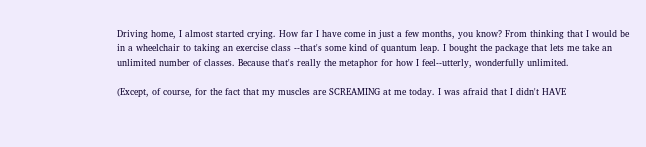Driving home, I almost started crying. How far I have come in just a few months, you know? From thinking that I would be in a wheelchair to taking an exercise class --that's some kind of quantum leap. I bought the package that lets me take an unlimited number of classes. Because that's really the metaphor for how I feel--utterly, wonderfully unlimited.

(Except, of course, for the fact that my muscles are SCREAMING at me today. I was afraid that I didn't HAVE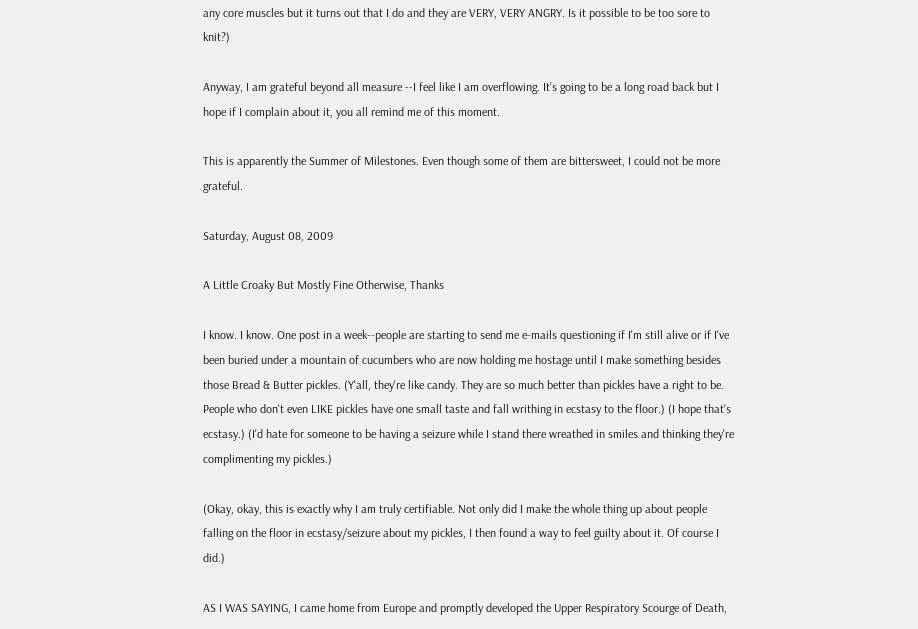any core muscles but it turns out that I do and they are VERY, VERY ANGRY. Is it possible to be too sore to knit?)

Anyway, I am grateful beyond all measure --I feel like I am overflowing. It's going to be a long road back but I hope if I complain about it, you all remind me of this moment.

This is apparently the Summer of Milestones. Even though some of them are bittersweet, I could not be more grateful.

Saturday, August 08, 2009

A Little Croaky But Mostly Fine Otherwise, Thanks

I know. I know. One post in a week--people are starting to send me e-mails questioning if I'm still alive or if I've been buried under a mountain of cucumbers who are now holding me hostage until I make something besides those Bread & Butter pickles. (Y'all, they're like candy. They are so much better than pickles have a right to be. People who don't even LIKE pickles have one small taste and fall writhing in ecstasy to the floor.) (I hope that's ecstasy.) (I'd hate for someone to be having a seizure while I stand there wreathed in smiles and thinking they're complimenting my pickles.)

(Okay, okay, this is exactly why I am truly certifiable. Not only did I make the whole thing up about people falling on the floor in ecstasy/seizure about my pickles, I then found a way to feel guilty about it. Of course I did.)

AS I WAS SAYING, I came home from Europe and promptly developed the Upper Respiratory Scourge of Death,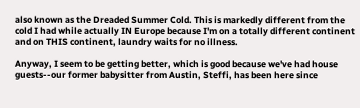also known as the Dreaded Summer Cold. This is markedly different from the cold I had while actually IN Europe because I'm on a totally different continent and on THIS continent, laundry waits for no illness.

Anyway, I seem to be getting better, which is good because we've had house guests--our former babysitter from Austin, Steffi, has been here since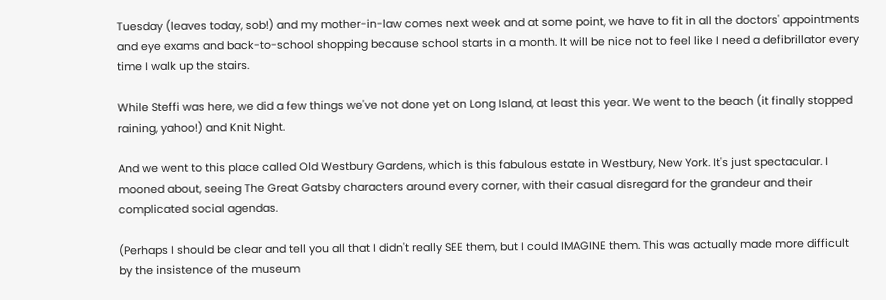Tuesday (leaves today, sob!) and my mother-in-law comes next week and at some point, we have to fit in all the doctors' appointments and eye exams and back-to-school shopping because school starts in a month. It will be nice not to feel like I need a defibrillator every time I walk up the stairs.

While Steffi was here, we did a few things we've not done yet on Long Island, at least this year. We went to the beach (it finally stopped raining, yahoo!) and Knit Night.

And we went to this place called Old Westbury Gardens, which is this fabulous estate in Westbury, New York. It's just spectacular. I mooned about, seeing The Great Gatsby characters around every corner, with their casual disregard for the grandeur and their complicated social agendas.

(Perhaps I should be clear and tell you all that I didn't really SEE them, but I could IMAGINE them. This was actually made more difficult by the insistence of the museum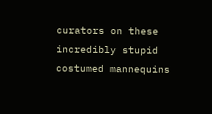curators on these incredibly stupid costumed mannequins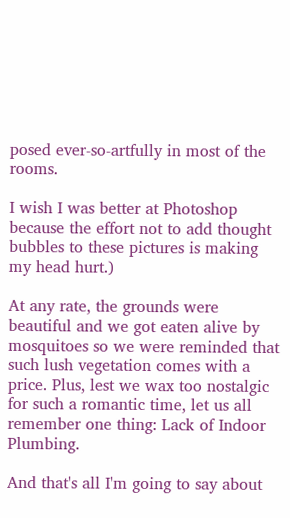posed ever-so-artfully in most of the rooms.

I wish I was better at Photoshop because the effort not to add thought bubbles to these pictures is making my head hurt.)

At any rate, the grounds were beautiful and we got eaten alive by mosquitoes so we were reminded that such lush vegetation comes with a price. Plus, lest we wax too nostalgic for such a romantic time, let us all remember one thing: Lack of Indoor Plumbing.

And that's all I'm going to say about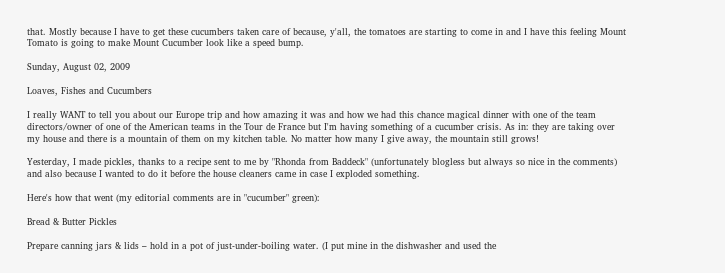that. Mostly because I have to get these cucumbers taken care of because, y'all, the tomatoes are starting to come in and I have this feeling Mount Tomato is going to make Mount Cucumber look like a speed bump.

Sunday, August 02, 2009

Loaves, Fishes and Cucumbers

I really WANT to tell you about our Europe trip and how amazing it was and how we had this chance magical dinner with one of the team directors/owner of one of the American teams in the Tour de France but I'm having something of a cucumber crisis. As in: they are taking over my house and there is a mountain of them on my kitchen table. No matter how many I give away, the mountain still grows!

Yesterday, I made pickles, thanks to a recipe sent to me by "Rhonda from Baddeck" (unfortunately blogless but always so nice in the comments) and also because I wanted to do it before the house cleaners came in case I exploded something.

Here's how that went (my editorial comments are in "cucumber" green):

Bread & Butter Pickles

Prepare canning jars & lids – hold in a pot of just-under-boiling water. (I put mine in the dishwasher and used the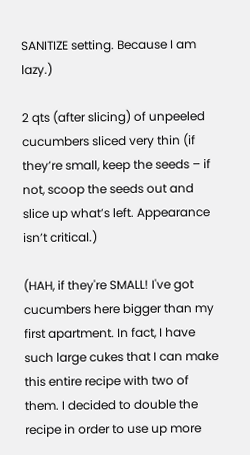SANITIZE setting. Because I am lazy.)

2 qts (after slicing) of unpeeled cucumbers sliced very thin (if they’re small, keep the seeds – if not, scoop the seeds out and slice up what’s left. Appearance isn’t critical.)

(HAH, if they're SMALL! I've got cucumbers here bigger than my first apartment. In fact, I have such large cukes that I can make this entire recipe with two of them. I decided to double the recipe in order to use up more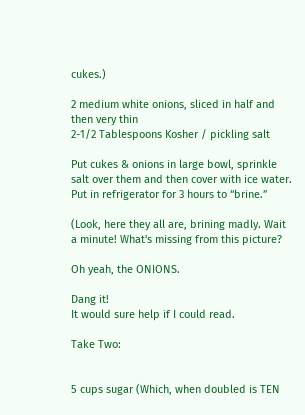cukes.)

2 medium white onions, sliced in half and then very thin
2-1/2 Tablespoons Kosher / pickling salt

Put cukes & onions in large bowl, sprinkle salt over them and then cover with ice water. Put in refrigerator for 3 hours to “brine.”

(Look, here they all are, brining madly. Wait a minute! What's missing from this picture?

Oh yeah, the ONIONS.

Dang it!
It would sure help if I could read.

Take Two:


5 cups sugar (Which, when doubled is TEN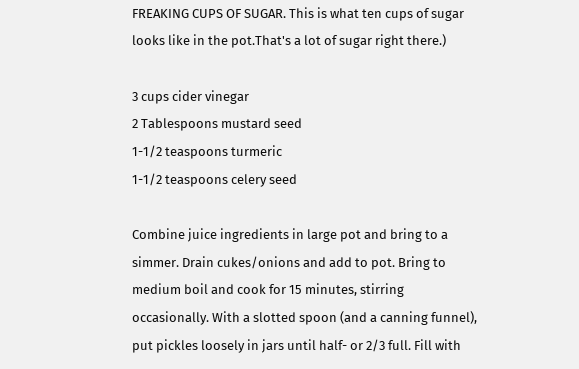FREAKING CUPS OF SUGAR. This is what ten cups of sugar looks like in the pot.That's a lot of sugar right there.)

3 cups cider vinegar
2 Tablespoons mustard seed
1-1/2 teaspoons turmeric
1-1/2 teaspoons celery seed

Combine juice ingredients in large pot and bring to a simmer. Drain cukes/onions and add to pot. Bring to medium boil and cook for 15 minutes, stirring occasionally. With a slotted spoon (and a canning funnel), put pickles loosely in jars until half- or 2/3 full. Fill with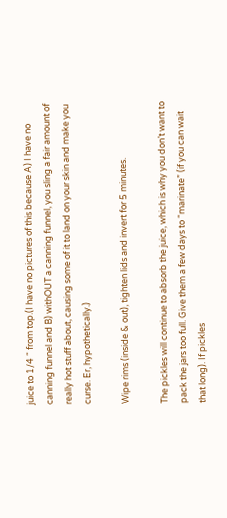juice to 1/4 “ from top.(I have no pictures of this because A) I have no canning funnel and B) withOUT a canning funnel, you sling a fair amount of really hot stuff about, causing some of it to land on your skin and make you curse. Er, hypothetically.)

Wipe rims (inside & out), tighten lids and invert for 5 minutes.

The pickles will continue to absorb the juice, which is why you don’t want to pack the jars too full. Give them a few days to “marinate” (if you can wait that long). If pickles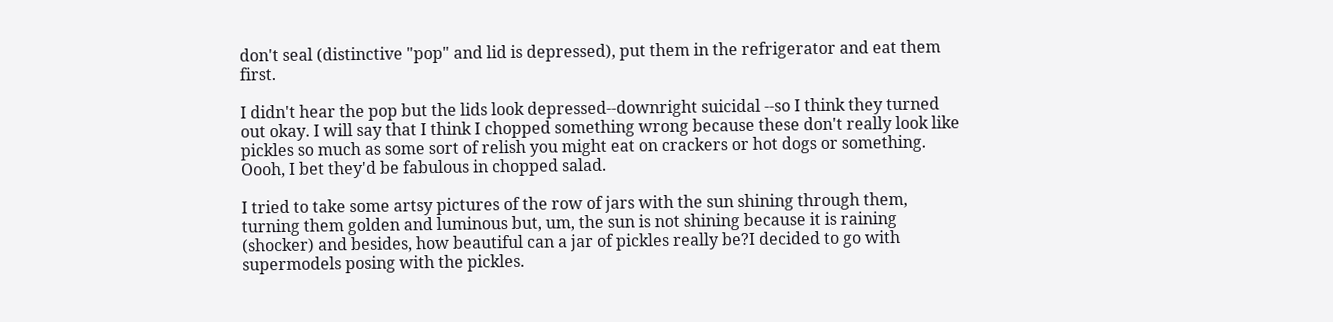don't seal (distinctive "pop" and lid is depressed), put them in the refrigerator and eat them first.

I didn't hear the pop but the lids look depressed--downright suicidal --so I think they turned out okay. I will say that I think I chopped something wrong because these don't really look like pickles so much as some sort of relish you might eat on crackers or hot dogs or something. Oooh, I bet they'd be fabulous in chopped salad.

I tried to take some artsy pictures of the row of jars with the sun shining through them, turning them golden and luminous but, um, the sun is not shining because it is raining (shocker) and besides, how beautiful can a jar of pickles really be?I decided to go with supermodels posing with the pickles.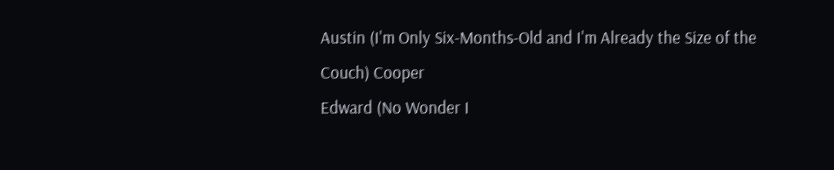Austin (I'm Only Six-Months-Old and I'm Already the Size of the Couch) Cooper
Edward (No Wonder I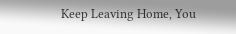Keep Leaving Home, You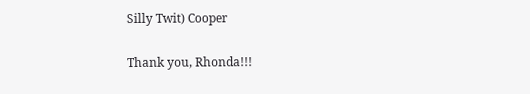Silly Twit) Cooper

Thank you, Rhonda!!!